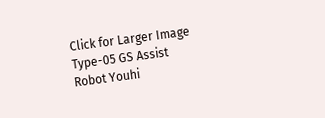Click for Larger Image
Type-05 GS Assist Robot Youhi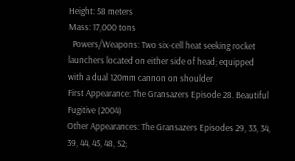Height: 58 meters
Mass: 17,000 tons
  Powers/Weapons: Two six-cell heat seeking rocket launchers located on either side of head; equipped with a dual 120mm cannon on shoulder
First Appearance: The Gransazers Episode 28. Beautiful Fugitive (2004)
Other Appearances: The Gransazers Episodes 29, 33, 34, 39, 44, 45, 48, S2;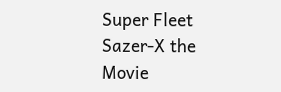Super Fleet Sazer-X the Movie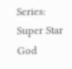Series:  Super Star God